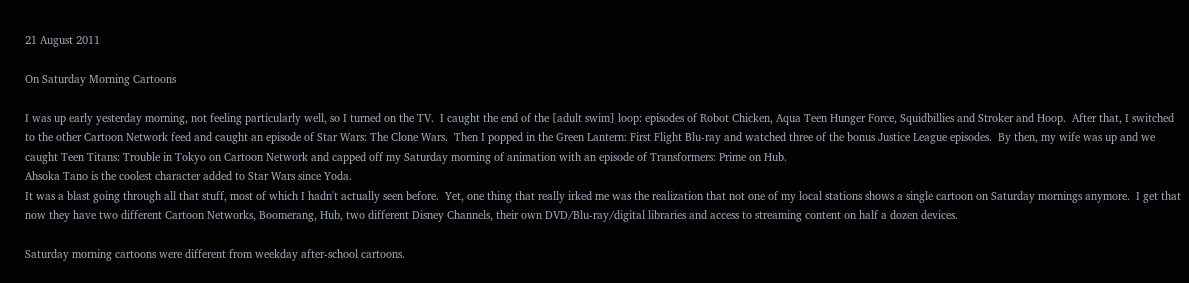21 August 2011

On Saturday Morning Cartoons

I was up early yesterday morning, not feeling particularly well, so I turned on the TV.  I caught the end of the [adult swim] loop: episodes of Robot Chicken, Aqua Teen Hunger Force, Squidbillies and Stroker and Hoop.  After that, I switched to the other Cartoon Network feed and caught an episode of Star Wars: The Clone Wars.  Then I popped in the Green Lantern: First Flight Blu-ray and watched three of the bonus Justice League episodes.  By then, my wife was up and we caught Teen Titans: Trouble in Tokyo on Cartoon Network and capped off my Saturday morning of animation with an episode of Transformers: Prime on Hub.
Ahsoka Tano is the coolest character added to Star Wars since Yoda.
It was a blast going through all that stuff, most of which I hadn't actually seen before.  Yet, one thing that really irked me was the realization that not one of my local stations shows a single cartoon on Saturday mornings anymore.  I get that now they have two different Cartoon Networks, Boomerang, Hub, two different Disney Channels, their own DVD/Blu-ray/digital libraries and access to streaming content on half a dozen devices.

Saturday morning cartoons were different from weekday after-school cartoons.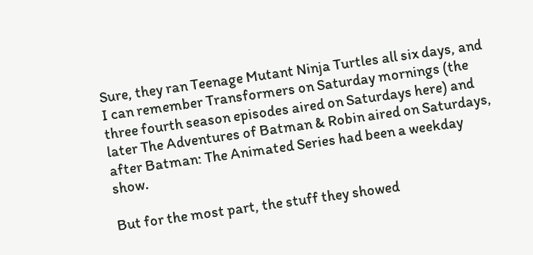Sure, they ran Teenage Mutant Ninja Turtles all six days, and I can remember Transformers on Saturday mornings (the three fourth season episodes aired on Saturdays here) and later The Adventures of Batman & Robin aired on Saturdays, after Batman: The Animated Series had been a weekday show.

But for the most part, the stuff they showed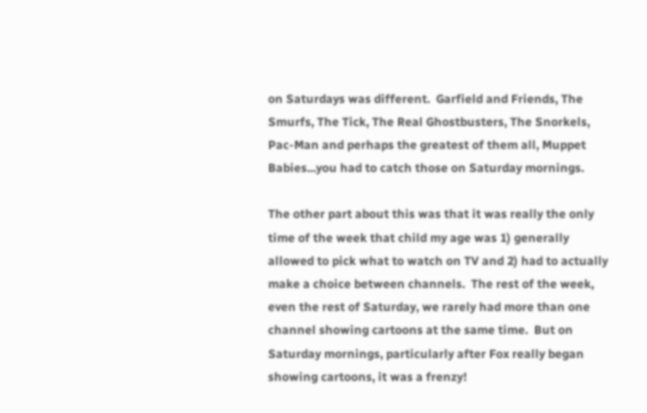on Saturdays was different.  Garfield and Friends, The Smurfs, The Tick, The Real Ghostbusters, The Snorkels, Pac-Man and perhaps the greatest of them all, Muppet Babies...you had to catch those on Saturday mornings.

The other part about this was that it was really the only time of the week that child my age was 1) generally allowed to pick what to watch on TV and 2) had to actually make a choice between channels.  The rest of the week, even the rest of Saturday, we rarely had more than one channel showing cartoons at the same time.  But on Saturday mornings, particularly after Fox really began showing cartoons, it was a frenzy!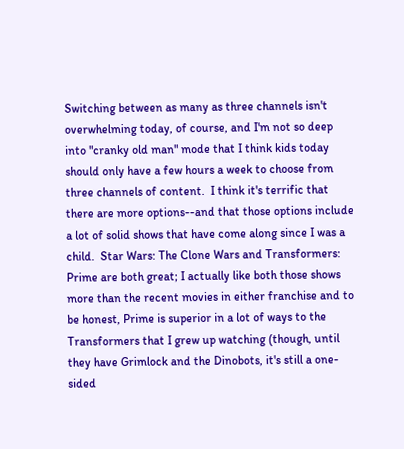Switching between as many as three channels isn't overwhelming today, of course, and I'm not so deep into "cranky old man" mode that I think kids today should only have a few hours a week to choose from three channels of content.  I think it's terrific that there are more options--and that those options include a lot of solid shows that have come along since I was a child.  Star Wars: The Clone Wars and Transformers: Prime are both great; I actually like both those shows more than the recent movies in either franchise and to be honest, Prime is superior in a lot of ways to the Transformers that I grew up watching (though, until they have Grimlock and the Dinobots, it's still a one-sided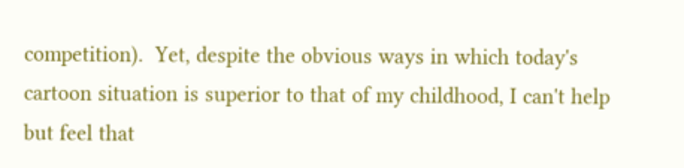competition).  Yet, despite the obvious ways in which today's cartoon situation is superior to that of my childhood, I can't help but feel that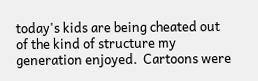today's kids are being cheated out of the kind of structure my generation enjoyed.  Cartoons were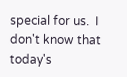special for us.  I don't know that today's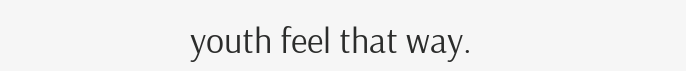youth feel that way.